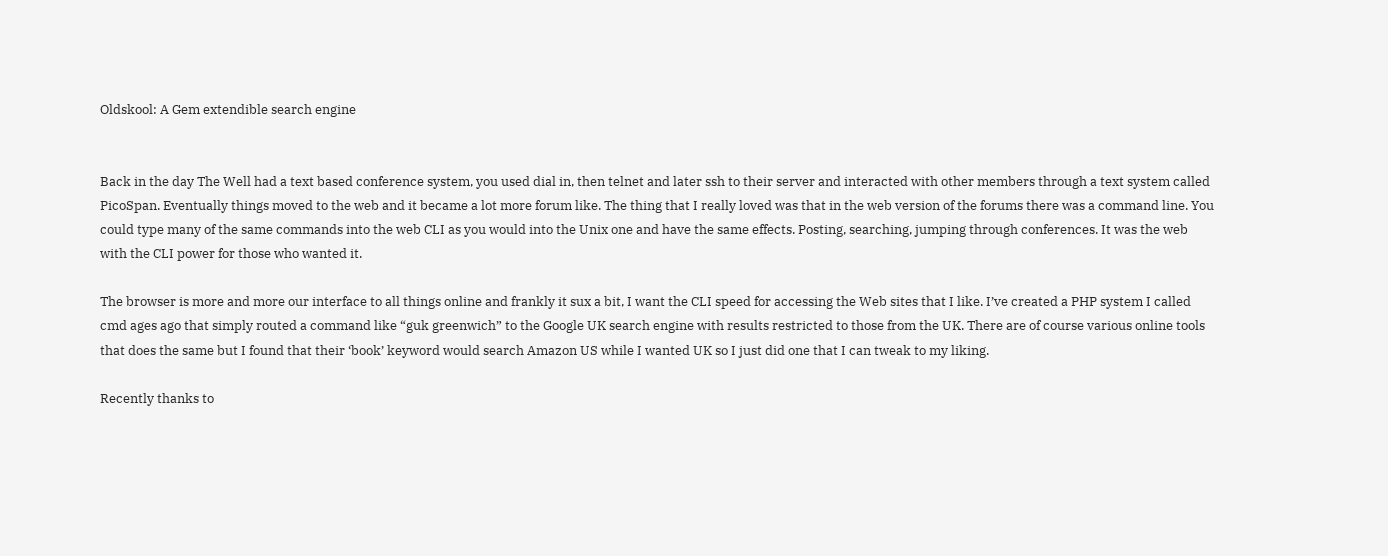Oldskool: A Gem extendible search engine


Back in the day The Well had a text based conference system, you used dial in, then telnet and later ssh to their server and interacted with other members through a text system called PicoSpan. Eventually things moved to the web and it became a lot more forum like. The thing that I really loved was that in the web version of the forums there was a command line. You could type many of the same commands into the web CLI as you would into the Unix one and have the same effects. Posting, searching, jumping through conferences. It was the web with the CLI power for those who wanted it.

The browser is more and more our interface to all things online and frankly it sux a bit, I want the CLI speed for accessing the Web sites that I like. I’ve created a PHP system I called cmd ages ago that simply routed a command like “guk greenwich” to the Google UK search engine with results restricted to those from the UK. There are of course various online tools that does the same but I found that their ‘book’ keyword would search Amazon US while I wanted UK so I just did one that I can tweak to my liking.

Recently thanks to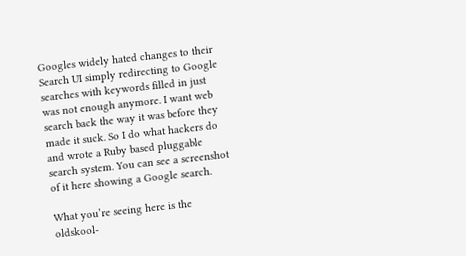Googles widely hated changes to their Search UI simply redirecting to Google searches with keywords filled in just was not enough anymore. I want web search back the way it was before they made it suck. So I do what hackers do and wrote a Ruby based pluggable search system. You can see a screenshot of it here showing a Google search.

What you’re seeing here is the oldskool-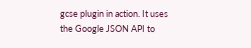gcse plugin in action. It uses the Google JSON API to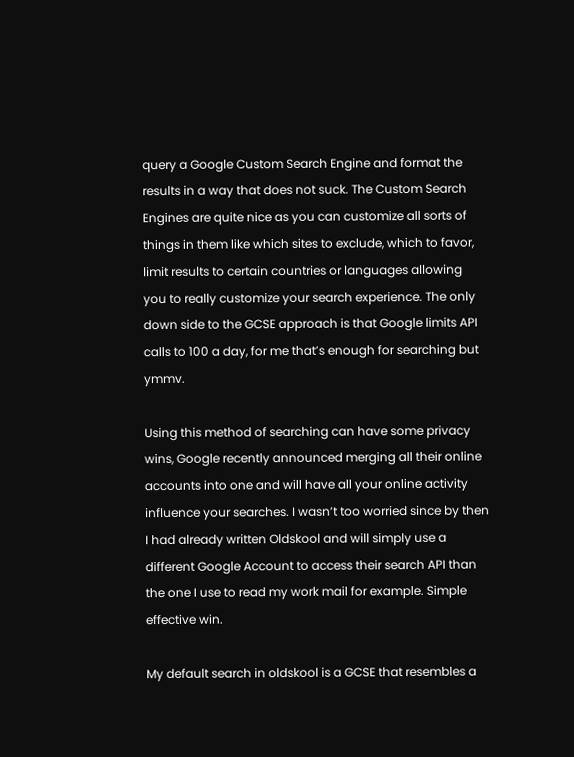query a Google Custom Search Engine and format the results in a way that does not suck. The Custom Search Engines are quite nice as you can customize all sorts of things in them like which sites to exclude, which to favor, limit results to certain countries or languages allowing you to really customize your search experience. The only down side to the GCSE approach is that Google limits API calls to 100 a day, for me that’s enough for searching but ymmv.

Using this method of searching can have some privacy wins, Google recently announced merging all their online accounts into one and will have all your online activity influence your searches. I wasn’t too worried since by then I had already written Oldskool and will simply use a different Google Account to access their search API than the one I use to read my work mail for example. Simple effective win.

My default search in oldskool is a GCSE that resembles a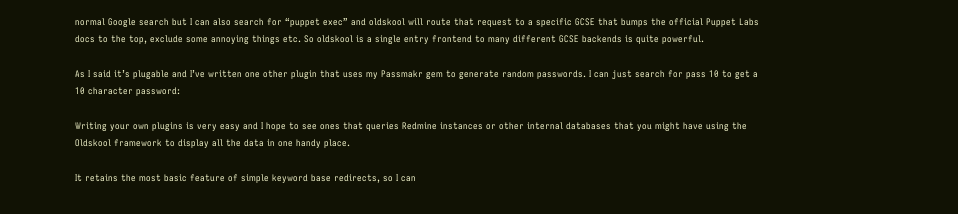normal Google search but I can also search for “puppet exec” and oldskool will route that request to a specific GCSE that bumps the official Puppet Labs docs to the top, exclude some annoying things etc. So oldskool is a single entry frontend to many different GCSE backends is quite powerful.

As I said it’s plugable and I’ve written one other plugin that uses my Passmakr gem to generate random passwords. I can just search for pass 10 to get a 10 character password:

Writing your own plugins is very easy and I hope to see ones that queries Redmine instances or other internal databases that you might have using the Oldskool framework to display all the data in one handy place.

It retains the most basic feature of simple keyword base redirects, so I can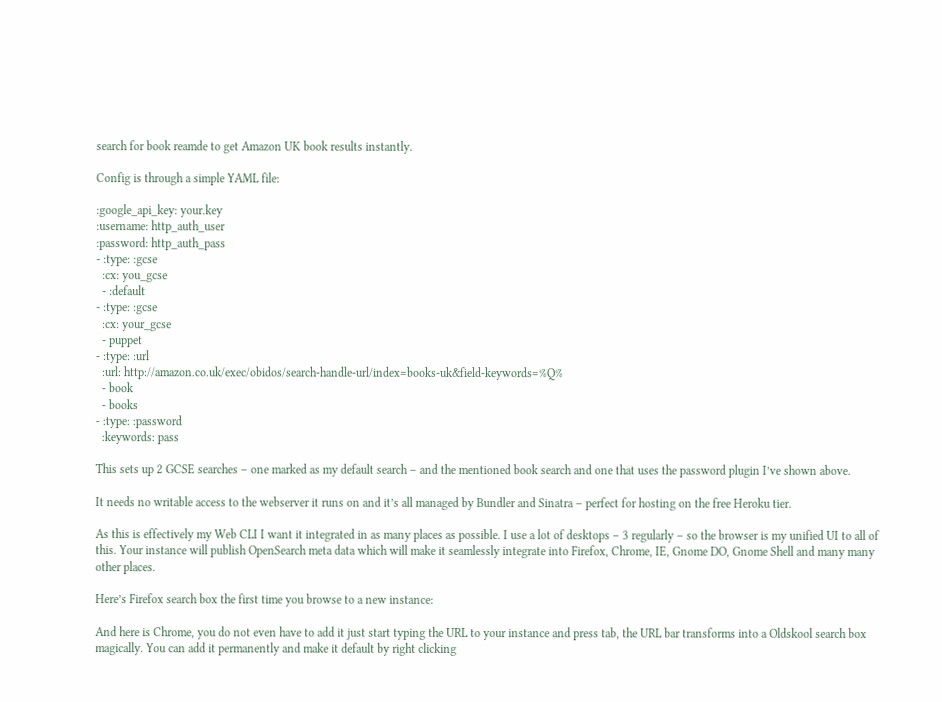search for book reamde to get Amazon UK book results instantly.

Config is through a simple YAML file:

:google_api_key: your.key
:username: http_auth_user
:password: http_auth_pass
- :type: :gcse
  :cx: you_gcse
  - :default
- :type: :gcse
  :cx: your_gcse
  - puppet
- :type: :url
  :url: http://amazon.co.uk/exec/obidos/search-handle-url/index=books-uk&field-keywords=%Q%
  - book
  - books
- :type: :password
  :keywords: pass

This sets up 2 GCSE searches – one marked as my default search – and the mentioned book search and one that uses the password plugin I’ve shown above.

It needs no writable access to the webserver it runs on and it’s all managed by Bundler and Sinatra – perfect for hosting on the free Heroku tier.

As this is effectively my Web CLI I want it integrated in as many places as possible. I use a lot of desktops – 3 regularly – so the browser is my unified UI to all of this. Your instance will publish OpenSearch meta data which will make it seamlessly integrate into Firefox, Chrome, IE, Gnome DO, Gnome Shell and many many other places.

Here’s Firefox search box the first time you browse to a new instance:

And here is Chrome, you do not even have to add it just start typing the URL to your instance and press tab, the URL bar transforms into a Oldskool search box magically. You can add it permanently and make it default by right clicking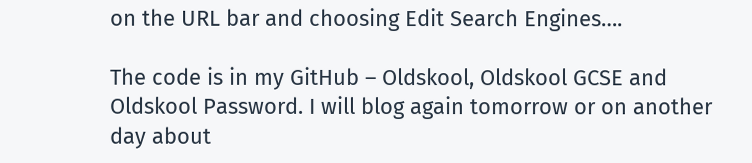on the URL bar and choosing Edit Search Engines….

The code is in my GitHub – Oldskool, Oldskool GCSE and Oldskool Password. I will blog again tomorrow or on another day about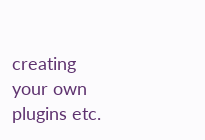creating your own plugins etc.